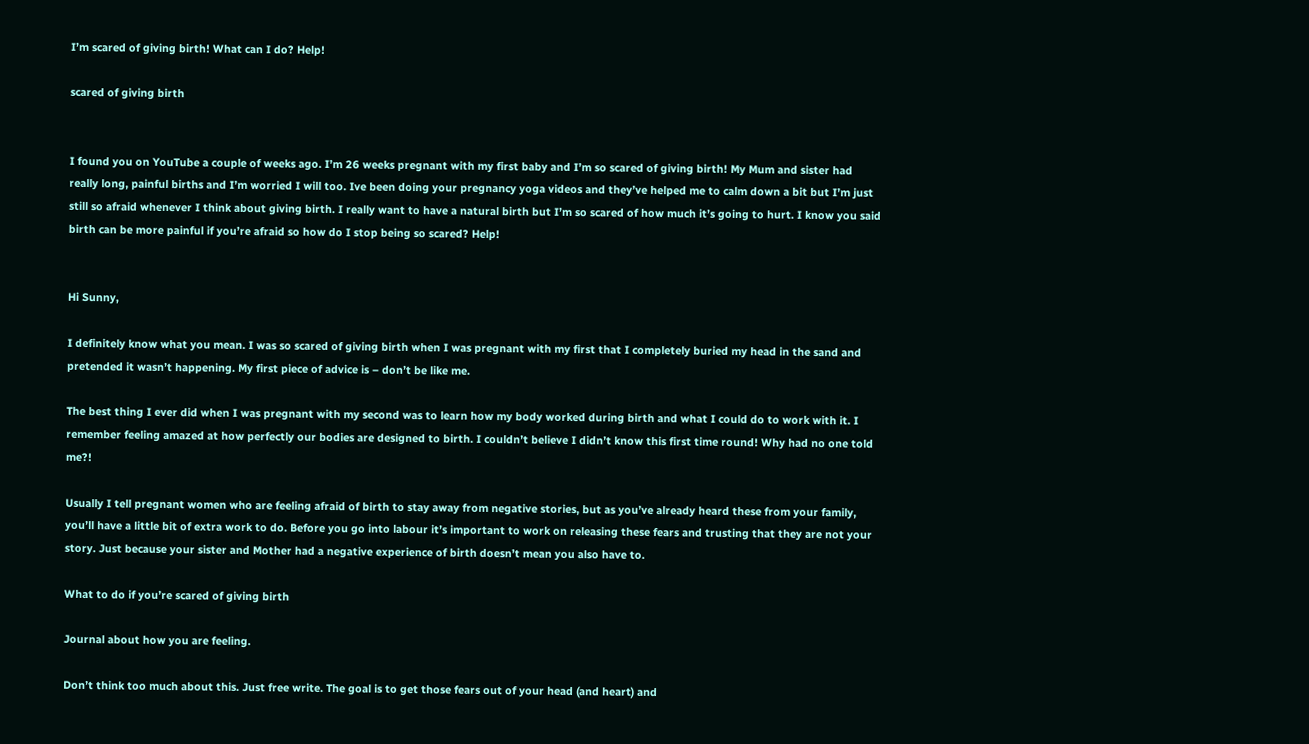I’m scared of giving birth! What can I do? Help!

scared of giving birth


I found you on YouTube a couple of weeks ago. I’m 26 weeks pregnant with my first baby and I’m so scared of giving birth! My Mum and sister had really long, painful births and I’m worried I will too. Ive been doing your pregnancy yoga videos and they’ve helped me to calm down a bit but I’m just still so afraid whenever I think about giving birth. I really want to have a natural birth but I’m so scared of how much it’s going to hurt. I know you said birth can be more painful if you’re afraid so how do I stop being so scared? Help!


Hi Sunny,

I definitely know what you mean. I was so scared of giving birth when I was pregnant with my first that I completely buried my head in the sand and pretended it wasn’t happening. My first piece of advice is – don’t be like me.

The best thing I ever did when I was pregnant with my second was to learn how my body worked during birth and what I could do to work with it. I remember feeling amazed at how perfectly our bodies are designed to birth. I couldn’t believe I didn’t know this first time round! Why had no one told me?!

Usually I tell pregnant women who are feeling afraid of birth to stay away from negative stories, but as you’ve already heard these from your family, you’ll have a little bit of extra work to do. Before you go into labour it’s important to work on releasing these fears and trusting that they are not your story. Just because your sister and Mother had a negative experience of birth doesn’t mean you also have to.

What to do if you’re scared of giving birth

Journal about how you are feeling.

Don’t think too much about this. Just free write. The goal is to get those fears out of your head (and heart) and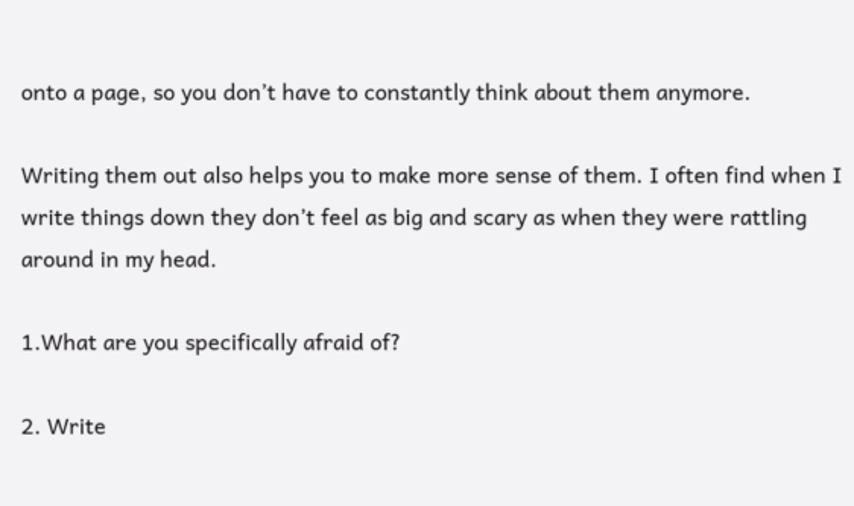onto a page, so you don’t have to constantly think about them anymore.

Writing them out also helps you to make more sense of them. I often find when I write things down they don’t feel as big and scary as when they were rattling around in my head.

1.What are you specifically afraid of?

2. Write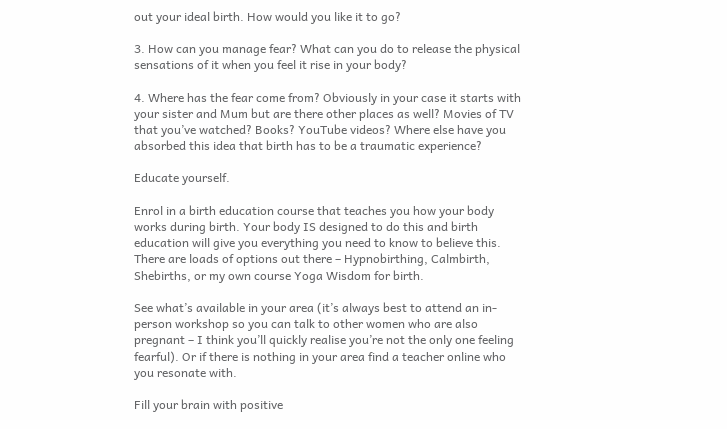out your ideal birth. How would you like it to go?

3. How can you manage fear? What can you do to release the physical sensations of it when you feel it rise in your body?

4. Where has the fear come from? Obviously in your case it starts with your sister and Mum but are there other places as well? Movies of TV that you’ve watched? Books? YouTube videos? Where else have you absorbed this idea that birth has to be a traumatic experience?

Educate yourself.

Enrol in a birth education course that teaches you how your body works during birth. Your body IS designed to do this and birth education will give you everything you need to know to believe this. There are loads of options out there – Hypnobirthing, Calmbirth, Shebirths, or my own course Yoga Wisdom for birth.

See what’s available in your area (it’s always best to attend an in-person workshop so you can talk to other women who are also pregnant – I think you’ll quickly realise you’re not the only one feeling fearful). Or if there is nothing in your area find a teacher online who you resonate with.

Fill your brain with positive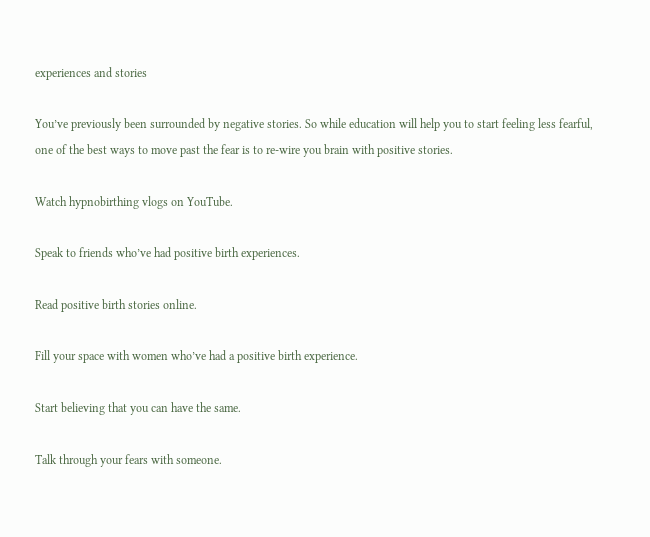experiences and stories

You’ve previously been surrounded by negative stories. So while education will help you to start feeling less fearful, one of the best ways to move past the fear is to re-wire you brain with positive stories.

Watch hypnobirthing vlogs on YouTube.

Speak to friends who’ve had positive birth experiences.

Read positive birth stories online.

Fill your space with women who’ve had a positive birth experience.

Start believing that you can have the same.

Talk through your fears with someone.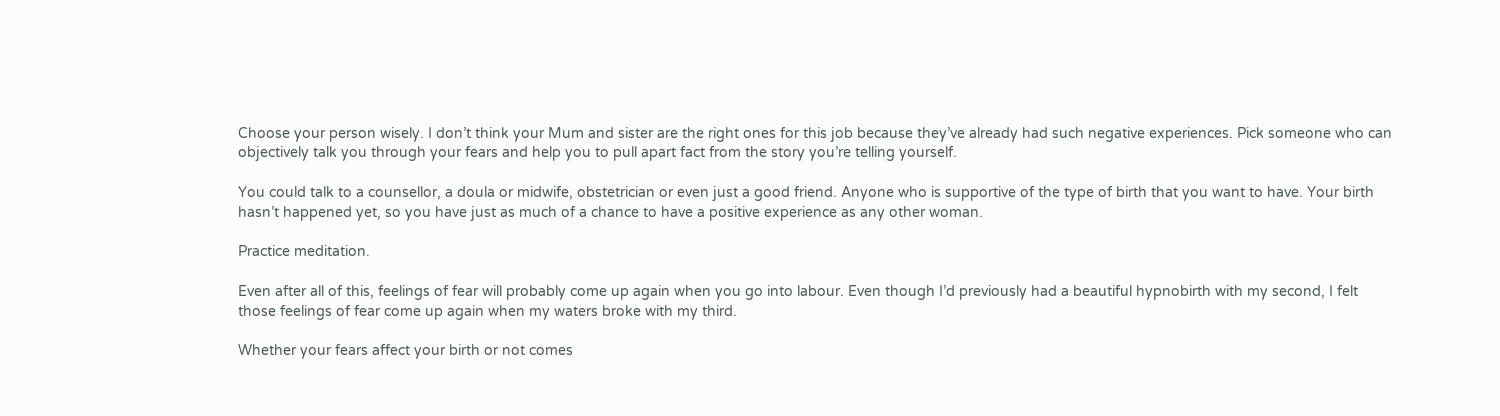Choose your person wisely. I don’t think your Mum and sister are the right ones for this job because they’ve already had such negative experiences. Pick someone who can objectively talk you through your fears and help you to pull apart fact from the story you’re telling yourself.

You could talk to a counsellor, a doula or midwife, obstetrician or even just a good friend. Anyone who is supportive of the type of birth that you want to have. Your birth hasn’t happened yet, so you have just as much of a chance to have a positive experience as any other woman.

Practice meditation.

Even after all of this, feelings of fear will probably come up again when you go into labour. Even though I’d previously had a beautiful hypnobirth with my second, I felt those feelings of fear come up again when my waters broke with my third.

Whether your fears affect your birth or not comes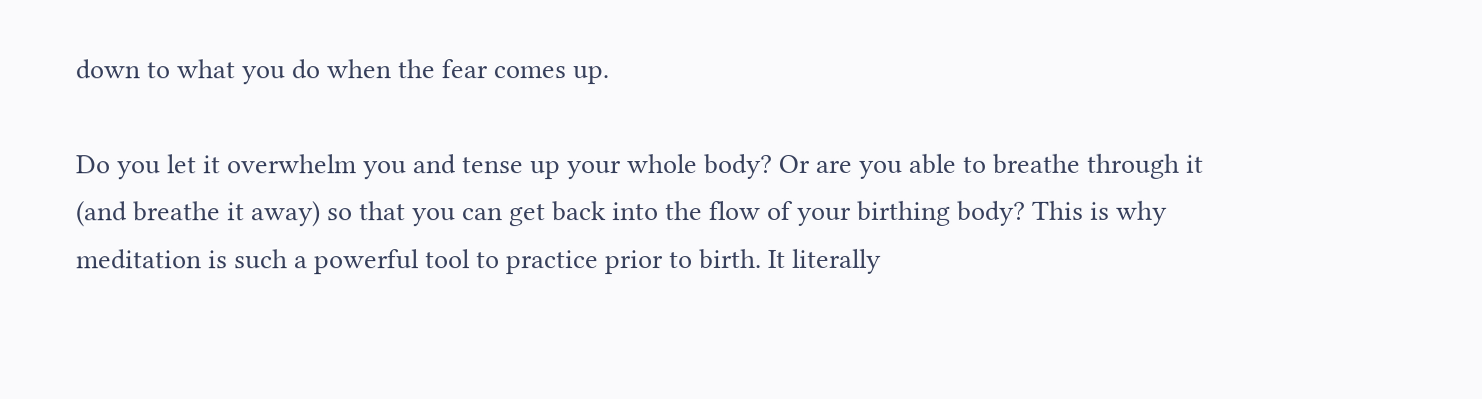down to what you do when the fear comes up.

Do you let it overwhelm you and tense up your whole body? Or are you able to breathe through it (and breathe it away) so that you can get back into the flow of your birthing body? This is why meditation is such a powerful tool to practice prior to birth. It literally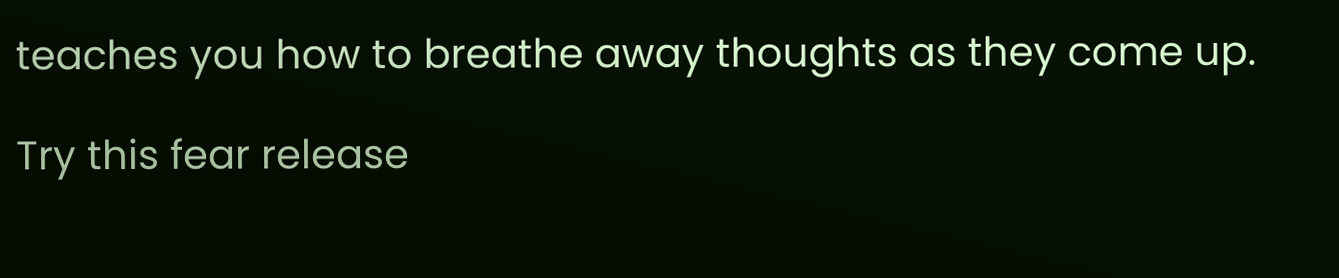teaches you how to breathe away thoughts as they come up.

Try this fear release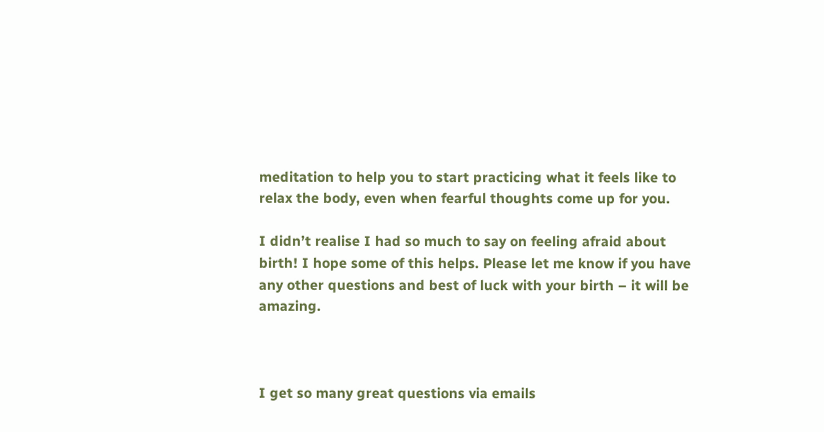meditation to help you to start practicing what it feels like to relax the body, even when fearful thoughts come up for you.

I didn’t realise I had so much to say on feeling afraid about birth! I hope some of this helps. Please let me know if you have any other questions and best of luck with your birth – it will be amazing.



I get so many great questions via emails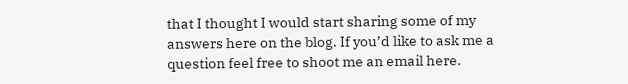that I thought I would start sharing some of my answers here on the blog. If you’d like to ask me a question feel free to shoot me an email here.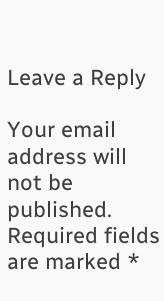Leave a Reply

Your email address will not be published. Required fields are marked *